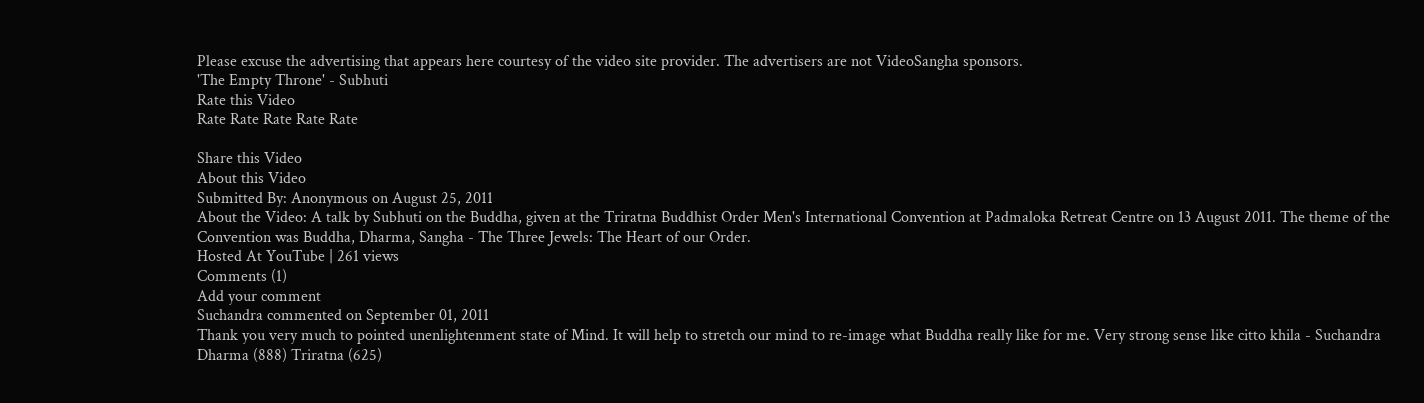Please excuse the advertising that appears here courtesy of the video site provider. The advertisers are not VideoSangha sponsors.
'The Empty Throne' - Subhuti
Rate this Video
Rate Rate Rate Rate Rate

Share this Video
About this Video
Submitted By: Anonymous on August 25, 2011
About the Video: A talk by Subhuti on the Buddha, given at the Triratna Buddhist Order Men's International Convention at Padmaloka Retreat Centre on 13 August 2011. The theme of the Convention was Buddha, Dharma, Sangha - The Three Jewels: The Heart of our Order.
Hosted At YouTube | 261 views
Comments (1)
Add your comment
Suchandra commented on September 01, 2011
Thank you very much to pointed unenlightenment state of Mind. It will help to stretch our mind to re-image what Buddha really like for me. Very strong sense like citto khila - Suchandra
Dharma (888) Triratna (625)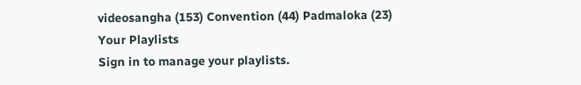videosangha (153) Convention (44) Padmaloka (23)
Your Playlists
Sign in to manage your playlists.